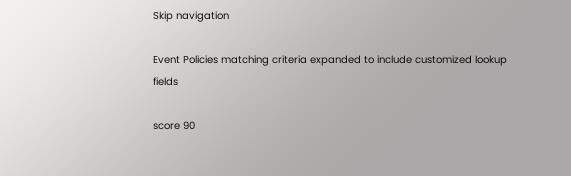Skip navigation

Event Policies matching criteria expanded to include customized lookup fields

score 90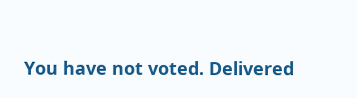You have not voted. Delivered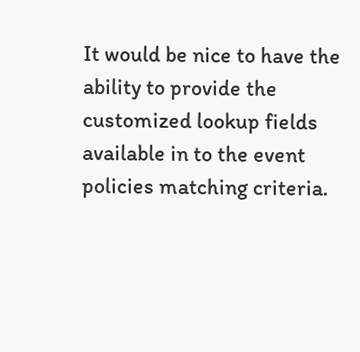It would be nice to have the ability to provide the customized lookup fields available in to the event policies matching criteria.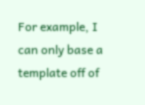For example, I can only base a template off of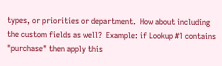types, or priorities or department.  How about including the custom fields as well?  Example: if Lookup #1 contains "purchase" then apply this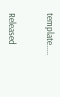template.....


Released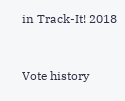in Track-It! 2018


Vote history